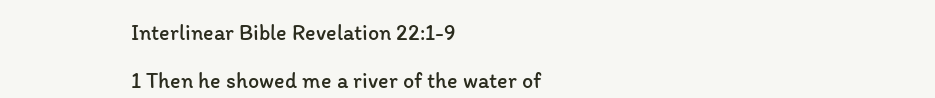Interlinear Bible Revelation 22:1-9

1 Then he showed me a river of the water of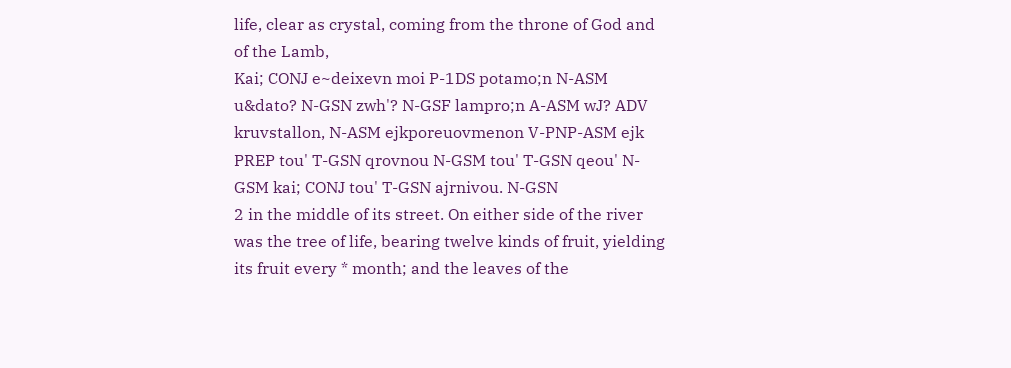life, clear as crystal, coming from the throne of God and of the Lamb,
Kai; CONJ e~deixevn moi P-1DS potamo;n N-ASM u&dato? N-GSN zwh'? N-GSF lampro;n A-ASM wJ? ADV kruvstallon, N-ASM ejkporeuovmenon V-PNP-ASM ejk PREP tou' T-GSN qrovnou N-GSM tou' T-GSN qeou' N-GSM kai; CONJ tou' T-GSN ajrnivou. N-GSN
2 in the middle of its street. On either side of the river was the tree of life, bearing twelve kinds of fruit, yielding its fruit every * month; and the leaves of the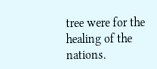tree were for the healing of the nations.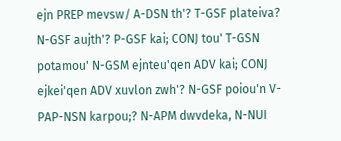ejn PREP mevsw/ A-DSN th'? T-GSF plateiva? N-GSF aujth'? P-GSF kai; CONJ tou' T-GSN potamou' N-GSM ejnteu'qen ADV kai; CONJ ejkei'qen ADV xuvlon zwh'? N-GSF poiou'n V-PAP-NSN karpou;? N-APM dwvdeka, N-NUI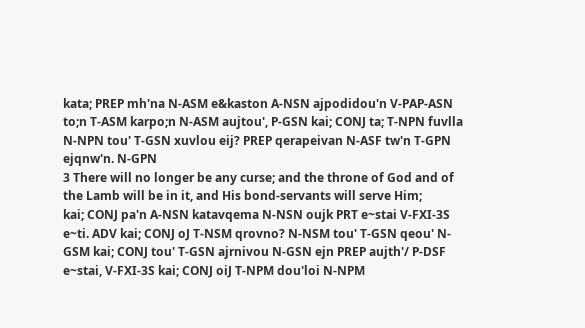kata; PREP mh'na N-ASM e&kaston A-NSN ajpodidou'n V-PAP-ASN to;n T-ASM karpo;n N-ASM aujtou', P-GSN kai; CONJ ta; T-NPN fuvlla N-NPN tou' T-GSN xuvlou eij? PREP qerapeivan N-ASF tw'n T-GPN ejqnw'n. N-GPN
3 There will no longer be any curse; and the throne of God and of the Lamb will be in it, and His bond-servants will serve Him;
kai; CONJ pa'n A-NSN katavqema N-NSN oujk PRT e~stai V-FXI-3S e~ti. ADV kai; CONJ oJ T-NSM qrovno? N-NSM tou' T-GSN qeou' N-GSM kai; CONJ tou' T-GSN ajrnivou N-GSN ejn PREP aujth'/ P-DSF e~stai, V-FXI-3S kai; CONJ oiJ T-NPM dou'loi N-NPM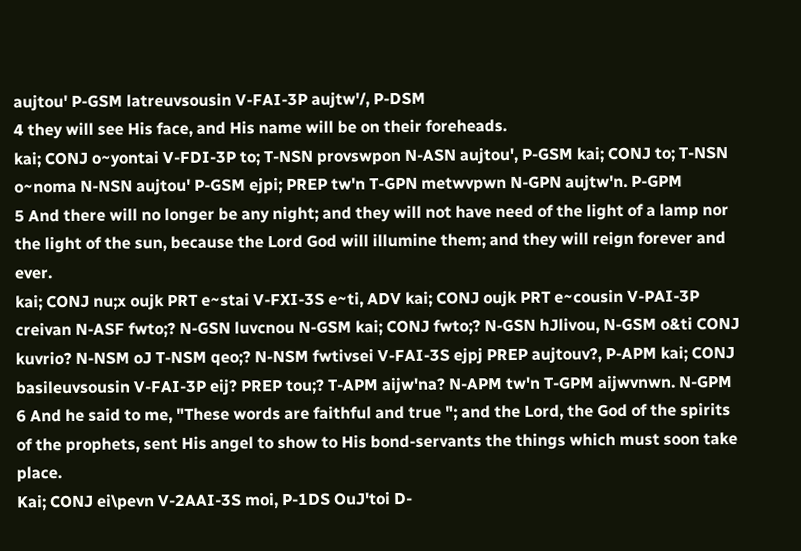aujtou' P-GSM latreuvsousin V-FAI-3P aujtw'/, P-DSM
4 they will see His face, and His name will be on their foreheads.
kai; CONJ o~yontai V-FDI-3P to; T-NSN provswpon N-ASN aujtou', P-GSM kai; CONJ to; T-NSN o~noma N-NSN aujtou' P-GSM ejpi; PREP tw'n T-GPN metwvpwn N-GPN aujtw'n. P-GPM
5 And there will no longer be any night; and they will not have need of the light of a lamp nor the light of the sun, because the Lord God will illumine them; and they will reign forever and ever.
kai; CONJ nu;x oujk PRT e~stai V-FXI-3S e~ti, ADV kai; CONJ oujk PRT e~cousin V-PAI-3P creivan N-ASF fwto;? N-GSN luvcnou N-GSM kai; CONJ fwto;? N-GSN hJlivou, N-GSM o&ti CONJ kuvrio? N-NSM oJ T-NSM qeo;? N-NSM fwtivsei V-FAI-3S ejpj PREP aujtouv?, P-APM kai; CONJ basileuvsousin V-FAI-3P eij? PREP tou;? T-APM aijw'na? N-APM tw'n T-GPM aijwvnwn. N-GPM
6 And he said to me, "These words are faithful and true "; and the Lord, the God of the spirits of the prophets, sent His angel to show to His bond-servants the things which must soon take place.
Kai; CONJ ei\pevn V-2AAI-3S moi, P-1DS OuJ'toi D-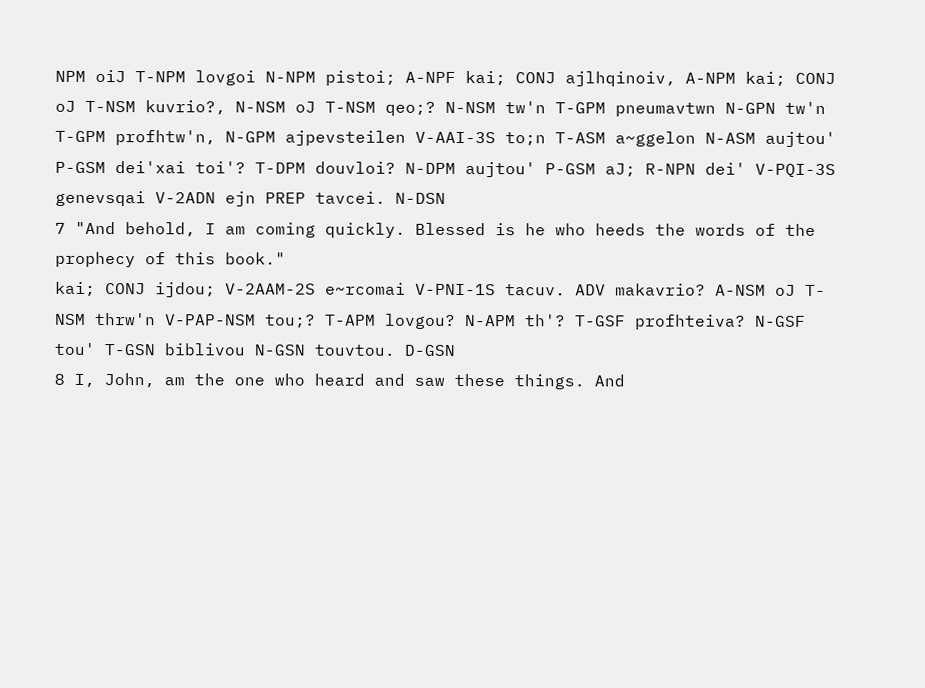NPM oiJ T-NPM lovgoi N-NPM pistoi; A-NPF kai; CONJ ajlhqinoiv, A-NPM kai; CONJ oJ T-NSM kuvrio?, N-NSM oJ T-NSM qeo;? N-NSM tw'n T-GPM pneumavtwn N-GPN tw'n T-GPM profhtw'n, N-GPM ajpevsteilen V-AAI-3S to;n T-ASM a~ggelon N-ASM aujtou' P-GSM dei'xai toi'? T-DPM douvloi? N-DPM aujtou' P-GSM aJ; R-NPN dei' V-PQI-3S genevsqai V-2ADN ejn PREP tavcei. N-DSN
7 "And behold, I am coming quickly. Blessed is he who heeds the words of the prophecy of this book."
kai; CONJ ijdou; V-2AAM-2S e~rcomai V-PNI-1S tacuv. ADV makavrio? A-NSM oJ T-NSM thrw'n V-PAP-NSM tou;? T-APM lovgou? N-APM th'? T-GSF profhteiva? N-GSF tou' T-GSN biblivou N-GSN touvtou. D-GSN
8 I, John, am the one who heard and saw these things. And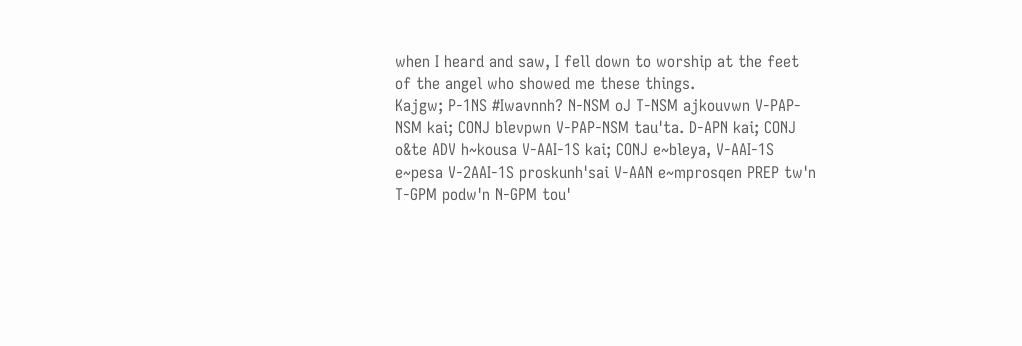when I heard and saw, I fell down to worship at the feet of the angel who showed me these things.
Kajgw; P-1NS #Iwavnnh? N-NSM oJ T-NSM ajkouvwn V-PAP-NSM kai; CONJ blevpwn V-PAP-NSM tau'ta. D-APN kai; CONJ o&te ADV h~kousa V-AAI-1S kai; CONJ e~bleya, V-AAI-1S e~pesa V-2AAI-1S proskunh'sai V-AAN e~mprosqen PREP tw'n T-GPM podw'n N-GPM tou'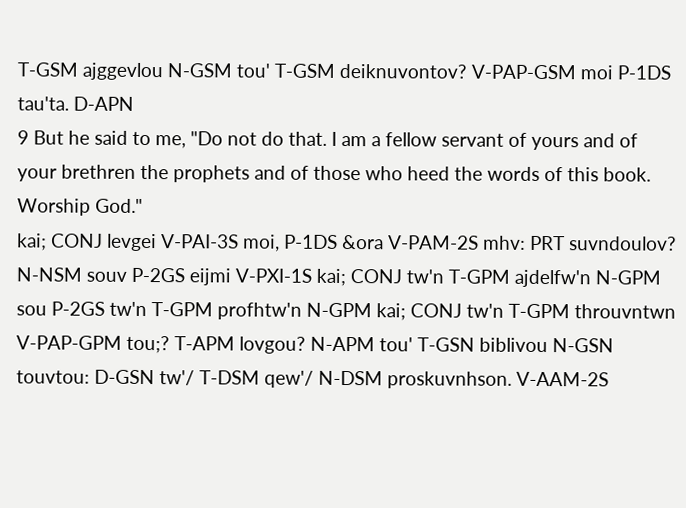T-GSM ajggevlou N-GSM tou' T-GSM deiknuvontov? V-PAP-GSM moi P-1DS tau'ta. D-APN
9 But he said to me, "Do not do that. I am a fellow servant of yours and of your brethren the prophets and of those who heed the words of this book. Worship God."
kai; CONJ levgei V-PAI-3S moi, P-1DS &ora V-PAM-2S mhv: PRT suvndoulov? N-NSM souv P-2GS eijmi V-PXI-1S kai; CONJ tw'n T-GPM ajdelfw'n N-GPM sou P-2GS tw'n T-GPM profhtw'n N-GPM kai; CONJ tw'n T-GPM throuvntwn V-PAP-GPM tou;? T-APM lovgou? N-APM tou' T-GSN biblivou N-GSN touvtou: D-GSN tw'/ T-DSM qew'/ N-DSM proskuvnhson. V-AAM-2S